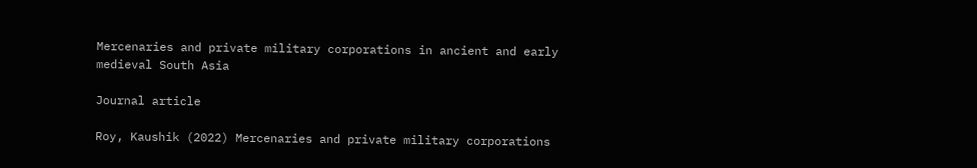Mercenaries and private military corporations in ancient and early medieval South Asia

Journal article

Roy, Kaushik (2022) Mercenaries and private military corporations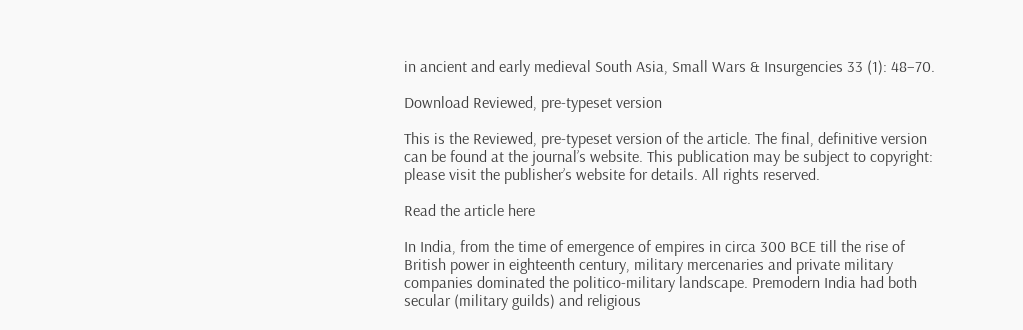in ancient and early medieval South Asia, Small Wars & Insurgencies 33 (1): 48–70.

Download Reviewed, pre-typeset version

This is the Reviewed, pre-typeset version of the article. The final, definitive version can be found at the journal’s website. This publication may be subject to copyright: please visit the publisher’s website for details. All rights reserved.

Read the article here

In India, from the time of emergence of empires in circa 300 BCE till the rise of British power in eighteenth century, military mercenaries and private military companies dominated the politico-military landscape. Premodern India had both secular (military guilds) and religious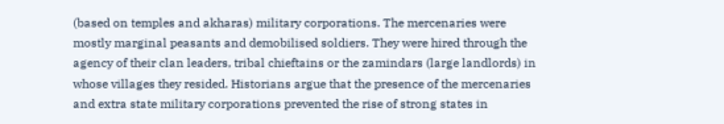(based on temples and akharas) military corporations. The mercenaries were mostly marginal peasants and demobilised soldiers. They were hired through the agency of their clan leaders, tribal chieftains or the zamindars (large landlords) in whose villages they resided. Historians argue that the presence of the mercenaries and extra state military corporations prevented the rise of strong states in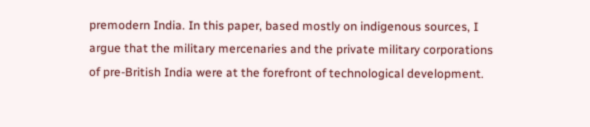premodern India. In this paper, based mostly on indigenous sources, I argue that the military mercenaries and the private military corporations of pre-British India were at the forefront of technological development.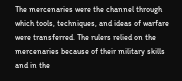The mercenaries were the channel through which tools, techniques, and ideas of warfare were transferred. The rulers relied on the mercenaries because of their military skills and in the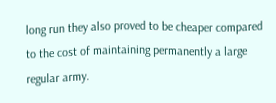long run they also proved to be cheaper compared to the cost of maintaining permanently a large regular army.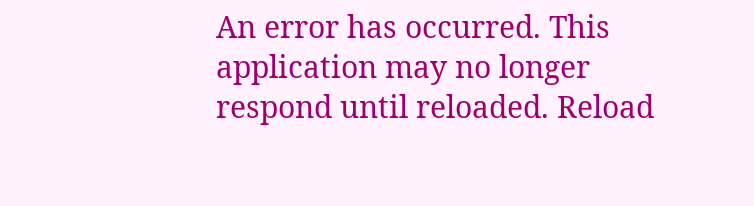An error has occurred. This application may no longer respond until reloaded. Reload